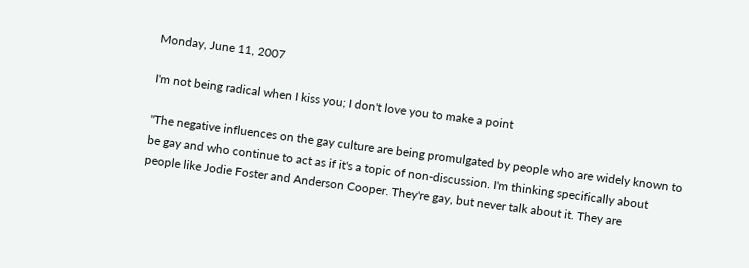Monday, June 11, 2007

I'm not being radical when I kiss you; I don't love you to make a point

"The negative influences on the gay culture are being promulgated by people who are widely known to be gay and who continue to act as if it's a topic of non-discussion. I'm thinking specifically about people like Jodie Foster and Anderson Cooper. They're gay, but never talk about it. They are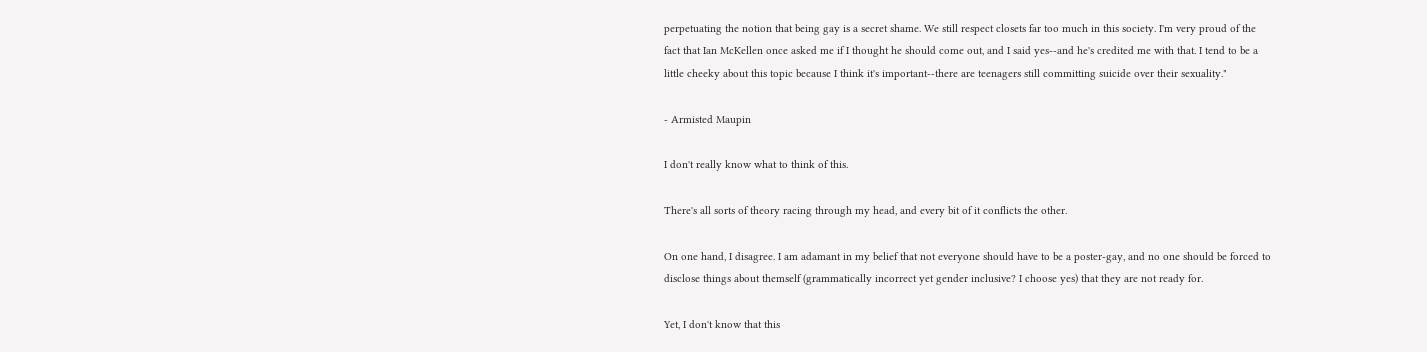perpetuating the notion that being gay is a secret shame. We still respect closets far too much in this society. I'm very proud of the fact that Ian McKellen once asked me if I thought he should come out, and I said yes--and he's credited me with that. I tend to be a little cheeky about this topic because I think it's important--there are teenagers still committing suicide over their sexuality."

- Armisted Maupin

I don't really know what to think of this.

There's all sorts of theory racing through my head, and every bit of it conflicts the other.

On one hand, I disagree. I am adamant in my belief that not everyone should have to be a poster-gay, and no one should be forced to disclose things about themself (grammatically incorrect yet gender inclusive? I choose yes) that they are not ready for.

Yet, I don't know that this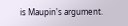is Maupin's argument.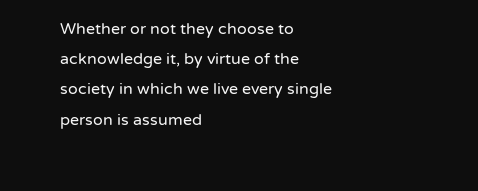Whether or not they choose to acknowledge it, by virtue of the society in which we live every single person is assumed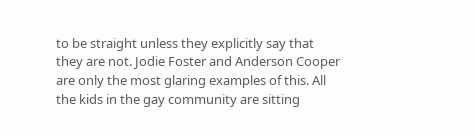to be straight unless they explicitly say that they are not. Jodie Foster and Anderson Cooper are only the most glaring examples of this. All the kids in the gay community are sitting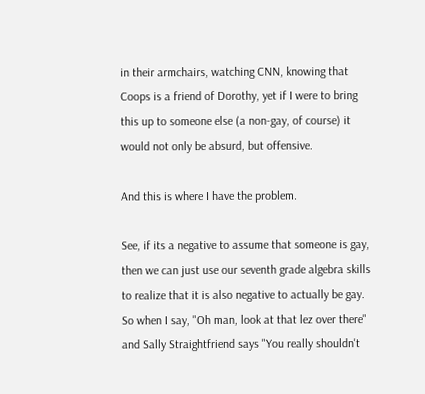in their armchairs, watching CNN, knowing that Coops is a friend of Dorothy, yet if I were to bring this up to someone else (a non-gay, of course) it would not only be absurd, but offensive.

And this is where I have the problem.

See, if its a negative to assume that someone is gay, then we can just use our seventh grade algebra skills to realize that it is also negative to actually be gay. So when I say, "Oh man, look at that lez over there" and Sally Straightfriend says "You really shouldn't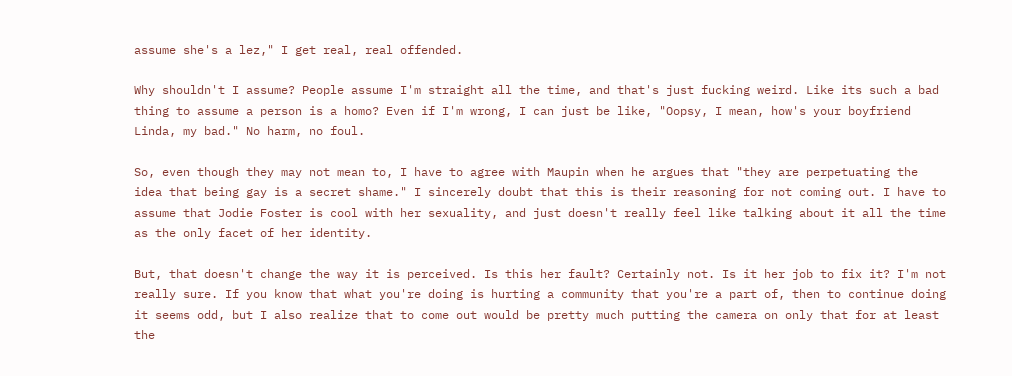assume she's a lez," I get real, real offended.

Why shouldn't I assume? People assume I'm straight all the time, and that's just fucking weird. Like its such a bad thing to assume a person is a homo? Even if I'm wrong, I can just be like, "Oopsy, I mean, how's your boyfriend Linda, my bad." No harm, no foul.

So, even though they may not mean to, I have to agree with Maupin when he argues that "they are perpetuating the idea that being gay is a secret shame." I sincerely doubt that this is their reasoning for not coming out. I have to assume that Jodie Foster is cool with her sexuality, and just doesn't really feel like talking about it all the time as the only facet of her identity.

But, that doesn't change the way it is perceived. Is this her fault? Certainly not. Is it her job to fix it? I'm not really sure. If you know that what you're doing is hurting a community that you're a part of, then to continue doing it seems odd, but I also realize that to come out would be pretty much putting the camera on only that for at least the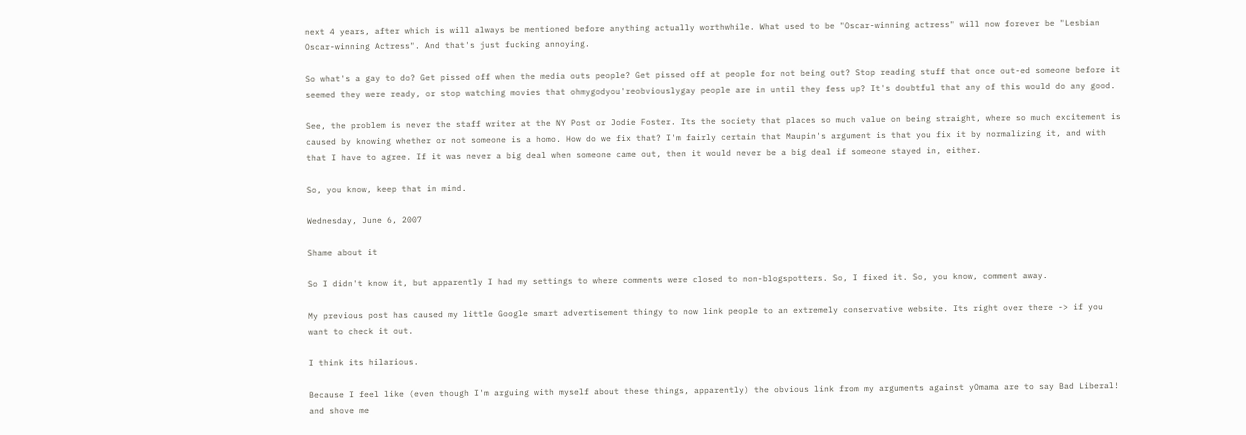next 4 years, after which is will always be mentioned before anything actually worthwhile. What used to be "Oscar-winning actress" will now forever be "Lesbian Oscar-winning Actress". And that's just fucking annoying.

So what's a gay to do? Get pissed off when the media outs people? Get pissed off at people for not being out? Stop reading stuff that once out-ed someone before it seemed they were ready, or stop watching movies that ohmygodyou'reobviouslygay people are in until they fess up? It's doubtful that any of this would do any good.

See, the problem is never the staff writer at the NY Post or Jodie Foster. Its the society that places so much value on being straight, where so much excitement is caused by knowing whether or not someone is a homo. How do we fix that? I'm fairly certain that Maupin's argument is that you fix it by normalizing it, and with that I have to agree. If it was never a big deal when someone came out, then it would never be a big deal if someone stayed in, either.

So, you know, keep that in mind.

Wednesday, June 6, 2007

Shame about it

So I didn't know it, but apparently I had my settings to where comments were closed to non-blogspotters. So, I fixed it. So, you know, comment away.

My previous post has caused my little Google smart advertisement thingy to now link people to an extremely conservative website. Its right over there -> if you want to check it out.

I think its hilarious.

Because I feel like (even though I'm arguing with myself about these things, apparently) the obvious link from my arguments against yOmama are to say Bad Liberal! and shove me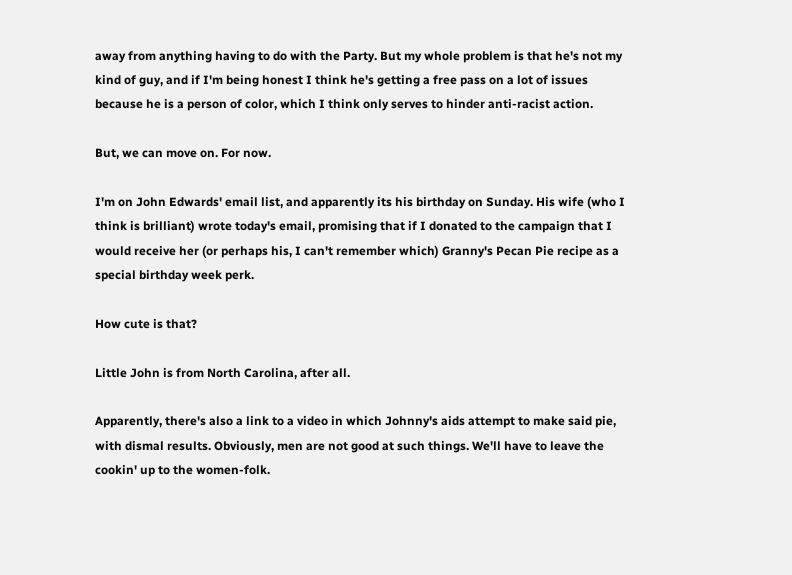away from anything having to do with the Party. But my whole problem is that he's not my kind of guy, and if I'm being honest I think he's getting a free pass on a lot of issues because he is a person of color, which I think only serves to hinder anti-racist action.

But, we can move on. For now.

I'm on John Edwards' email list, and apparently its his birthday on Sunday. His wife (who I think is brilliant) wrote today's email, promising that if I donated to the campaign that I would receive her (or perhaps his, I can't remember which) Granny's Pecan Pie recipe as a special birthday week perk.

How cute is that?

Little John is from North Carolina, after all.

Apparently, there's also a link to a video in which Johnny's aids attempt to make said pie, with dismal results. Obviously, men are not good at such things. We'll have to leave the cookin' up to the women-folk.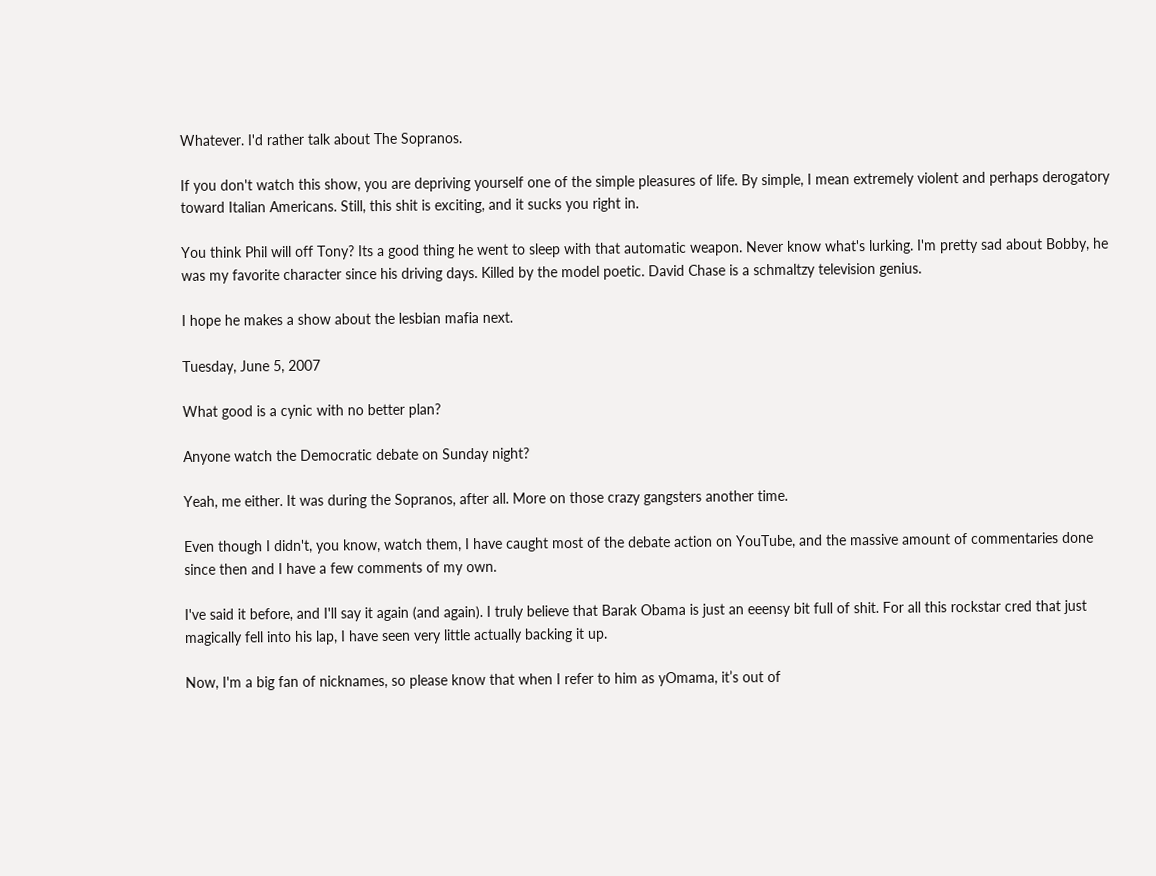Whatever. I'd rather talk about The Sopranos.

If you don't watch this show, you are depriving yourself one of the simple pleasures of life. By simple, I mean extremely violent and perhaps derogatory toward Italian Americans. Still, this shit is exciting, and it sucks you right in.

You think Phil will off Tony? Its a good thing he went to sleep with that automatic weapon. Never know what's lurking. I'm pretty sad about Bobby, he was my favorite character since his driving days. Killed by the model poetic. David Chase is a schmaltzy television genius.

I hope he makes a show about the lesbian mafia next.

Tuesday, June 5, 2007

What good is a cynic with no better plan?

Anyone watch the Democratic debate on Sunday night?

Yeah, me either. It was during the Sopranos, after all. More on those crazy gangsters another time.

Even though I didn't, you know, watch them, I have caught most of the debate action on YouTube, and the massive amount of commentaries done since then and I have a few comments of my own.

I've said it before, and I'll say it again (and again). I truly believe that Barak Obama is just an eeensy bit full of shit. For all this rockstar cred that just magically fell into his lap, I have seen very little actually backing it up.

Now, I'm a big fan of nicknames, so please know that when I refer to him as yOmama, it’s out of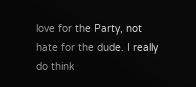love for the Party, not hate for the dude. I really do think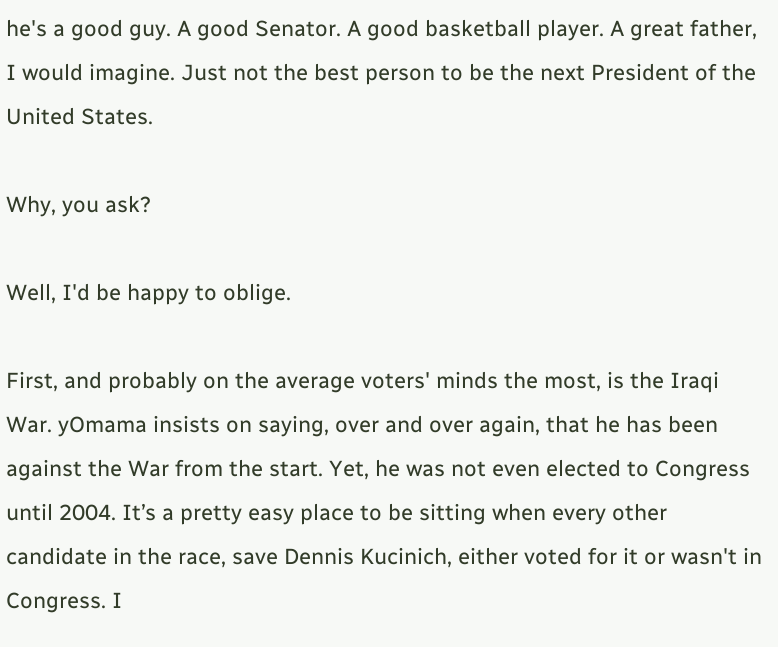he's a good guy. A good Senator. A good basketball player. A great father, I would imagine. Just not the best person to be the next President of the United States.

Why, you ask?

Well, I'd be happy to oblige.

First, and probably on the average voters' minds the most, is the Iraqi War. yOmama insists on saying, over and over again, that he has been against the War from the start. Yet, he was not even elected to Congress until 2004. It’s a pretty easy place to be sitting when every other candidate in the race, save Dennis Kucinich, either voted for it or wasn't in Congress. I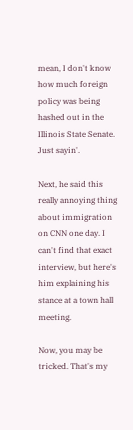mean, I don't know how much foreign policy was being hashed out in the Illinois State Senate. Just sayin'.

Next, he said this really annoying thing about immigration on CNN one day. I can't find that exact interview, but here's him explaining his stance at a town hall meeting.

Now, you may be tricked. That's my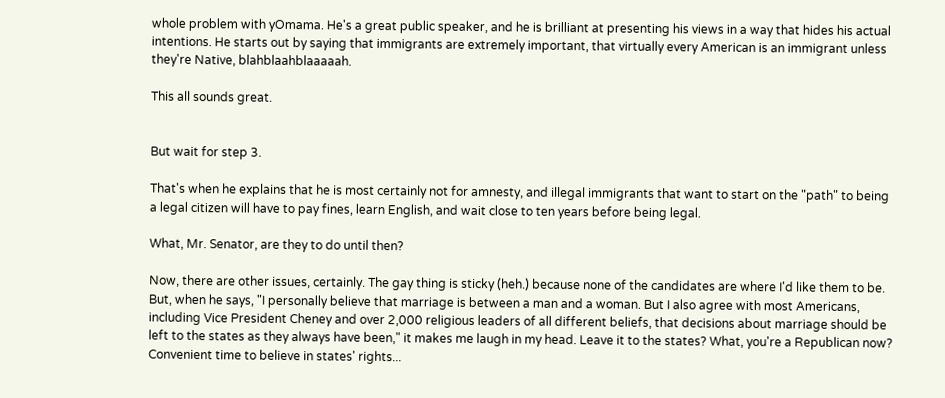whole problem with yOmama. He's a great public speaker, and he is brilliant at presenting his views in a way that hides his actual intentions. He starts out by saying that immigrants are extremely important, that virtually every American is an immigrant unless they're Native, blahblaahblaaaaah.

This all sounds great.


But wait for step 3.

That's when he explains that he is most certainly not for amnesty, and illegal immigrants that want to start on the "path" to being a legal citizen will have to pay fines, learn English, and wait close to ten years before being legal.

What, Mr. Senator, are they to do until then?

Now, there are other issues, certainly. The gay thing is sticky (heh.) because none of the candidates are where I'd like them to be. But, when he says, "I personally believe that marriage is between a man and a woman. But I also agree with most Americans, including Vice President Cheney and over 2,000 religious leaders of all different beliefs, that decisions about marriage should be left to the states as they always have been," it makes me laugh in my head. Leave it to the states? What, you're a Republican now? Convenient time to believe in states' rights...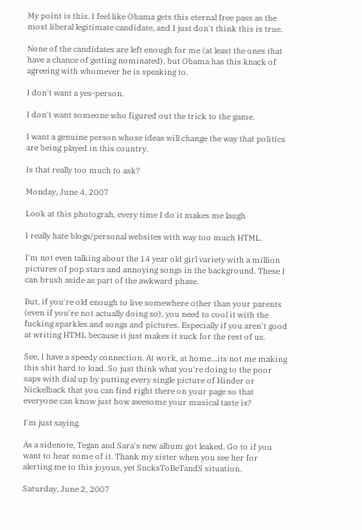My point is this. I feel like Obama gets this eternal free pass as the most liberal legitimate candidate, and I just don't think this is true.

None of the candidates are left enough for me (at least the ones that have a chance of getting nominated), but Obama has this knack of agreeing with whomever he is speaking to.

I don't want a yes-person.

I don't want someone who figured out the trick to the game.

I want a genuine person whose ideas will change the way that politics are being played in this country.

Is that really too much to ask?

Monday, June 4, 2007

Look at this photograh, every time I do it makes me laugh

I really hate blogs/personal websites with way too much HTML.

I'm not even talking about the 14 year old girl variety with a million pictures of pop stars and annoying songs in the background. These I can brush aside as part of the awkward phase.

But, if you're old enough to live somewhere other than your parents (even if you're not actually doing so), you need to cool it with the fucking sparkles and songs and pictures. Especially if you aren't good at writing HTML because it just makes it suck for the rest of us.

See, I have a speedy connection. At work, at home...its not me making this shit hard to load. So just think what you're doing to the poor saps with dial up by putting every single picture of Hinder or Nickelback that you can find right there on your page so that everyone can know just how awesome your musical taste is?

I'm just saying.

As a sidenote, Tegan and Sara's new album got leaked. Go to if you want to hear some of it. Thank my sister when you see her for alerting me to this joyous, yet SucksToBeTandS situation.

Saturday, June 2, 2007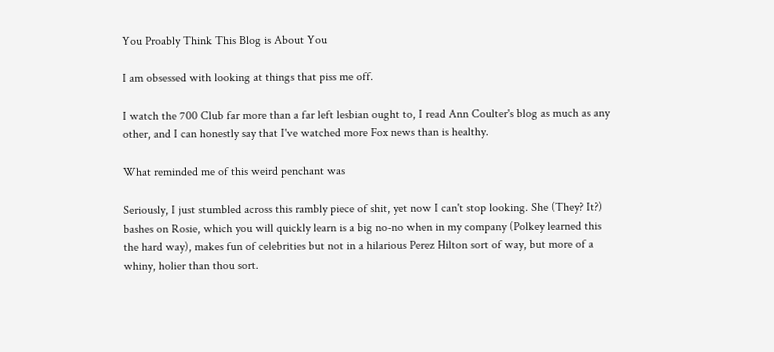You Proably Think This Blog is About You

I am obsessed with looking at things that piss me off.

I watch the 700 Club far more than a far left lesbian ought to, I read Ann Coulter's blog as much as any other, and I can honestly say that I've watched more Fox news than is healthy.

What reminded me of this weird penchant was

Seriously, I just stumbled across this rambly piece of shit, yet now I can't stop looking. She (They? It?) bashes on Rosie, which you will quickly learn is a big no-no when in my company (Polkey learned this the hard way), makes fun of celebrities but not in a hilarious Perez Hilton sort of way, but more of a whiny, holier than thou sort.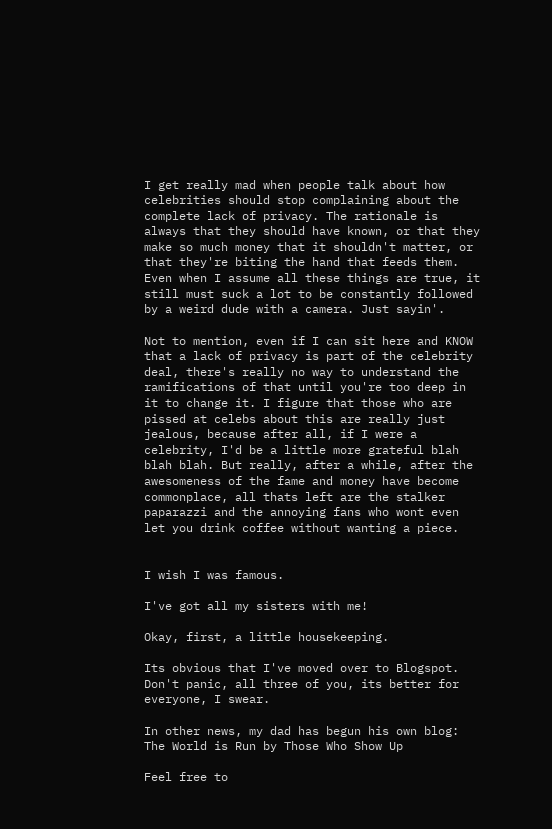I get really mad when people talk about how celebrities should stop complaining about the complete lack of privacy. The rationale is always that they should have known, or that they make so much money that it shouldn't matter, or that they're biting the hand that feeds them. Even when I assume all these things are true, it still must suck a lot to be constantly followed by a weird dude with a camera. Just sayin'.

Not to mention, even if I can sit here and KNOW that a lack of privacy is part of the celebrity deal, there's really no way to understand the ramifications of that until you're too deep in it to change it. I figure that those who are pissed at celebs about this are really just jealous, because after all, if I were a celebrity, I'd be a little more grateful blah blah blah. But really, after a while, after the awesomeness of the fame and money have become commonplace, all thats left are the stalker paparazzi and the annoying fans who wont even let you drink coffee without wanting a piece.


I wish I was famous.

I've got all my sisters with me!

Okay, first, a little housekeeping.

Its obvious that I've moved over to Blogspot. Don't panic, all three of you, its better for everyone, I swear.

In other news, my dad has begun his own blog: The World is Run by Those Who Show Up

Feel free to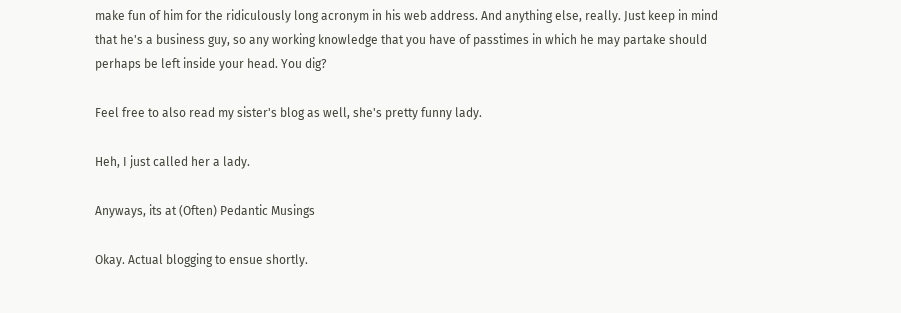make fun of him for the ridiculously long acronym in his web address. And anything else, really. Just keep in mind that he's a business guy, so any working knowledge that you have of passtimes in which he may partake should perhaps be left inside your head. You dig?

Feel free to also read my sister's blog as well, she's pretty funny lady.

Heh, I just called her a lady.

Anyways, its at (Often) Pedantic Musings

Okay. Actual blogging to ensue shortly.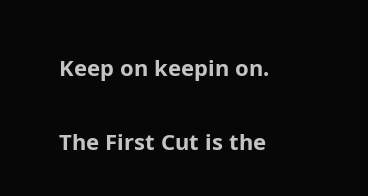Keep on keepin on.

The First Cut is the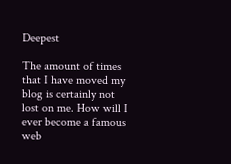Deepest

The amount of times that I have moved my blog is certainly not lost on me. How will I ever become a famous web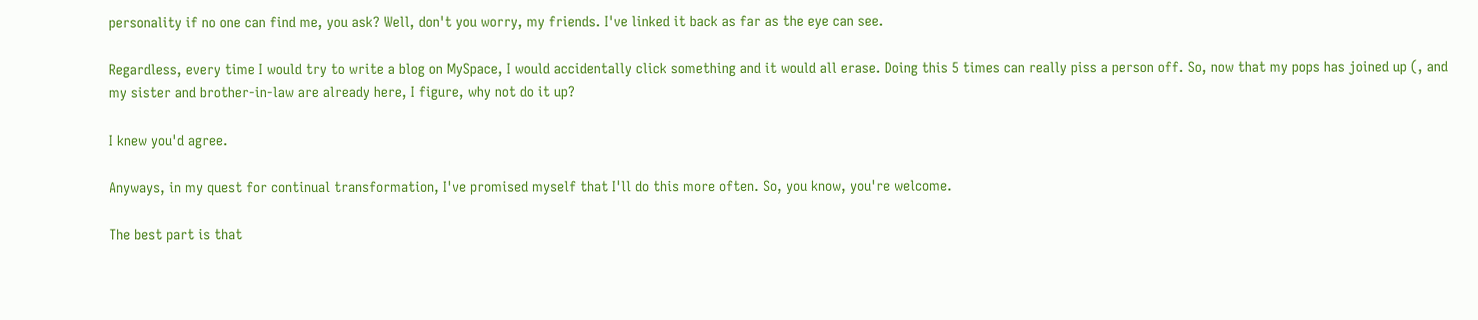personality if no one can find me, you ask? Well, don't you worry, my friends. I've linked it back as far as the eye can see.

Regardless, every time I would try to write a blog on MySpace, I would accidentally click something and it would all erase. Doing this 5 times can really piss a person off. So, now that my pops has joined up (, and my sister and brother-in-law are already here, I figure, why not do it up?

I knew you'd agree.

Anyways, in my quest for continual transformation, I've promised myself that I'll do this more often. So, you know, you're welcome.

The best part is that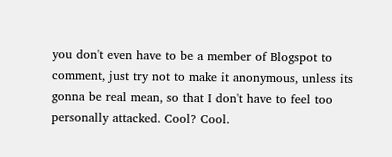you don't even have to be a member of Blogspot to comment, just try not to make it anonymous, unless its gonna be real mean, so that I don't have to feel too personally attacked. Cool? Cool.